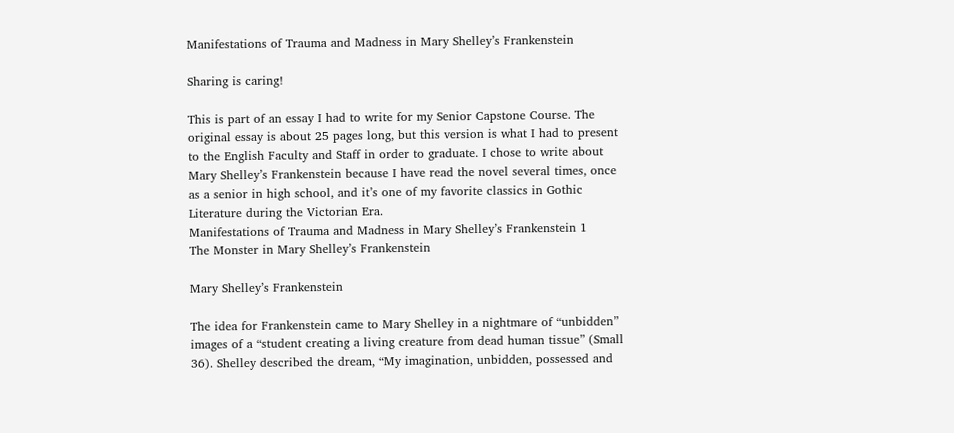Manifestations of Trauma and Madness in Mary Shelley’s Frankenstein

Sharing is caring!

This is part of an essay I had to write for my Senior Capstone Course. The original essay is about 25 pages long, but this version is what I had to present to the English Faculty and Staff in order to graduate. I chose to write about Mary Shelley’s Frankenstein because I have read the novel several times, once as a senior in high school, and it’s one of my favorite classics in Gothic Literature during the Victorian Era.
Manifestations of Trauma and Madness in Mary Shelley’s Frankenstein 1
The Monster in Mary Shelley’s Frankenstein

Mary Shelley’s Frankenstein

The idea for Frankenstein came to Mary Shelley in a nightmare of “unbidden” images of a “student creating a living creature from dead human tissue” (Small 36). Shelley described the dream, “My imagination, unbidden, possessed and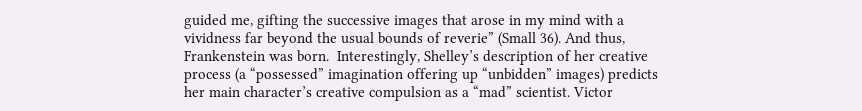guided me, gifting the successive images that arose in my mind with a vividness far beyond the usual bounds of reverie” (Small 36). And thus, Frankenstein was born.  Interestingly, Shelley’s description of her creative process (a “possessed” imagination offering up “unbidden” images) predicts her main character’s creative compulsion as a “mad” scientist. Victor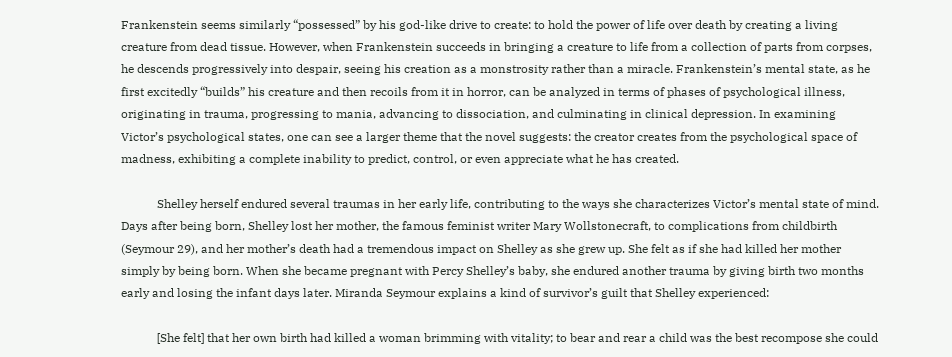Frankenstein seems similarly “possessed” by his god-like drive to create: to hold the power of life over death by creating a living creature from dead tissue. However, when Frankenstein succeeds in bringing a creature to life from a collection of parts from corpses, he descends progressively into despair, seeing his creation as a monstrosity rather than a miracle. Frankenstein’s mental state, as he first excitedly “builds” his creature and then recoils from it in horror, can be analyzed in terms of phases of psychological illness, originating in trauma, progressing to mania, advancing to dissociation, and culminating in clinical depression. In examining Victor’s psychological states, one can see a larger theme that the novel suggests: the creator creates from the psychological space of madness, exhibiting a complete inability to predict, control, or even appreciate what he has created.

            Shelley herself endured several traumas in her early life, contributing to the ways she characterizes Victor’s mental state of mind. Days after being born, Shelley lost her mother, the famous feminist writer Mary Wollstonecraft, to complications from childbirth (Seymour 29), and her mother’s death had a tremendous impact on Shelley as she grew up. She felt as if she had killed her mother simply by being born. When she became pregnant with Percy Shelley’s baby, she endured another trauma by giving birth two months early and losing the infant days later. Miranda Seymour explains a kind of survivor’s guilt that Shelley experienced:

            [She felt] that her own birth had killed a woman brimming with vitality; to bear and rear a child was the best recompose she could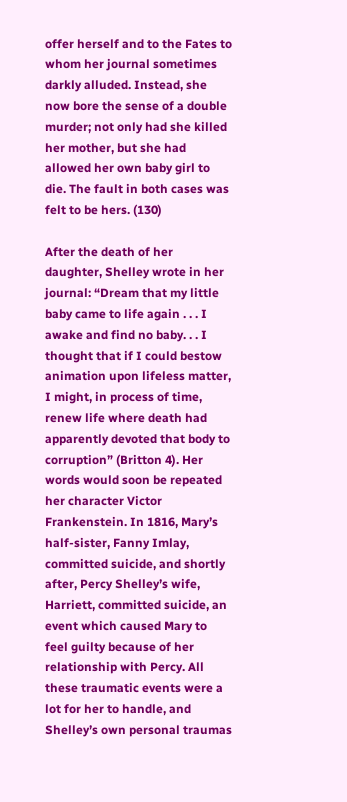offer herself and to the Fates to whom her journal sometimes darkly alluded. Instead, she now bore the sense of a double murder; not only had she killed her mother, but she had allowed her own baby girl to die. The fault in both cases was felt to be hers. (130)

After the death of her daughter, Shelley wrote in her journal: “Dream that my little baby came to life again . . . I awake and find no baby. . . I thought that if I could bestow animation upon lifeless matter, I might, in process of time, renew life where death had apparently devoted that body to corruption” (Britton 4). Her words would soon be repeated her character Victor Frankenstein. In 1816, Mary’s half-sister, Fanny Imlay, committed suicide, and shortly after, Percy Shelley’s wife, Harriett, committed suicide, an event which caused Mary to feel guilty because of her relationship with Percy. All these traumatic events were a lot for her to handle, and Shelley’s own personal traumas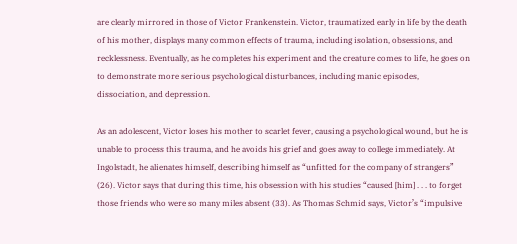are clearly mirrored in those of Victor Frankenstein. Victor, traumatized early in life by the death of his mother, displays many common effects of trauma, including isolation, obsessions, and recklessness. Eventually, as he completes his experiment and the creature comes to life, he goes on to demonstrate more serious psychological disturbances, including manic episodes, dissociation, and depression.

As an adolescent, Victor loses his mother to scarlet fever, causing a psychological wound, but he is unable to process this trauma, and he avoids his grief and goes away to college immediately. At Ingolstadt, he alienates himself, describing himself as “unfitted for the company of strangers” (26). Victor says that during this time, his obsession with his studies “caused [him] . . . to forget those friends who were so many miles absent (33). As Thomas Schmid says, Victor’s “impulsive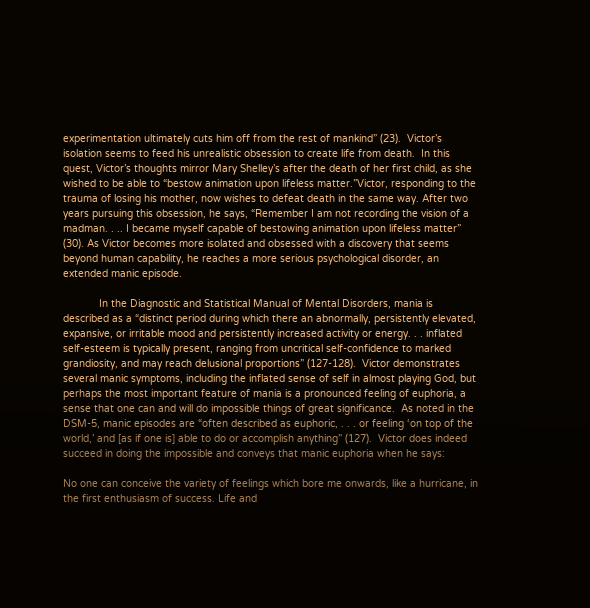experimentation ultimately cuts him off from the rest of mankind” (23).  Victor’s isolation seems to feed his unrealistic obsession to create life from death.  In this quest, Victor’s thoughts mirror Mary Shelley’s after the death of her first child, as she wished to be able to “bestow animation upon lifeless matter.”Victor, responding to the trauma of losing his mother, now wishes to defeat death in the same way. After two years pursuing this obsession, he says, “Remember I am not recording the vision of a madman. . .. I became myself capable of bestowing animation upon lifeless matter” (30). As Victor becomes more isolated and obsessed with a discovery that seems beyond human capability, he reaches a more serious psychological disorder, an extended manic episode.

            In the Diagnostic and Statistical Manual of Mental Disorders, mania is described as a “distinct period during which there an abnormally, persistently elevated, expansive, or irritable mood and persistently increased activity or energy. . . inflated self-esteem is typically present, ranging from uncritical self-confidence to marked grandiosity, and may reach delusional proportions” (127-128).  Victor demonstrates several manic symptoms, including the inflated sense of self in almost playing God, but perhaps the most important feature of mania is a pronounced feeling of euphoria, a sense that one can and will do impossible things of great significance.  As noted in the DSM-5, manic episodes are “often described as euphoric, . . . or feeling ‘on top of the world,’ and [as if one is] able to do or accomplish anything” (127).  Victor does indeed succeed in doing the impossible and conveys that manic euphoria when he says:

No one can conceive the variety of feelings which bore me onwards, like a hurricane, in the first enthusiasm of success. Life and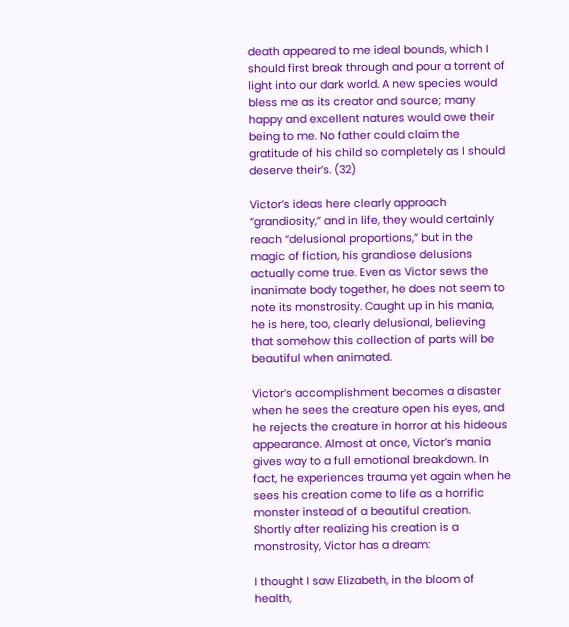death appeared to me ideal bounds, which I should first break through and pour a torrent of light into our dark world. A new species would bless me as its creator and source; many happy and excellent natures would owe their being to me. No father could claim the gratitude of his child so completely as I should deserve their’s. (32)

Victor’s ideas here clearly approach “grandiosity,” and in life, they would certainly reach “delusional proportions,” but in the magic of fiction, his grandiose delusions actually come true. Even as Victor sews the inanimate body together, he does not seem to note its monstrosity. Caught up in his mania, he is here, too, clearly delusional, believing that somehow this collection of parts will be beautiful when animated.

Victor’s accomplishment becomes a disaster when he sees the creature open his eyes, and he rejects the creature in horror at his hideous appearance. Almost at once, Victor’s mania gives way to a full emotional breakdown. In fact, he experiences trauma yet again when he sees his creation come to life as a horrific monster instead of a beautiful creation.  Shortly after realizing his creation is a monstrosity, Victor has a dream:

I thought I saw Elizabeth, in the bloom of health,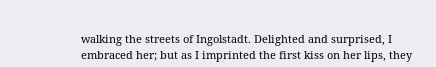walking the streets of Ingolstadt. Delighted and surprised, I embraced her; but as I imprinted the first kiss on her lips, they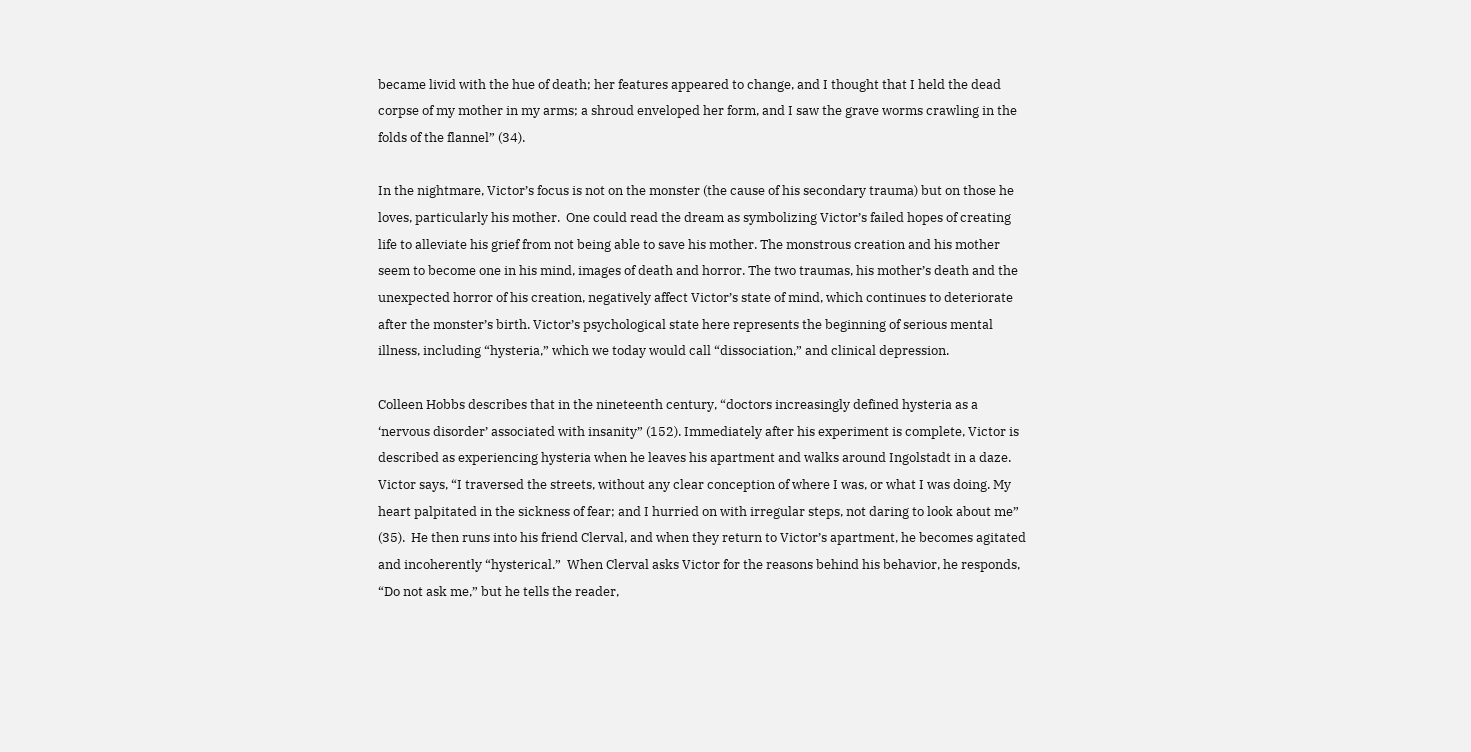became livid with the hue of death; her features appeared to change, and I thought that I held the dead corpse of my mother in my arms; a shroud enveloped her form, and I saw the grave worms crawling in the folds of the flannel” (34).

In the nightmare, Victor’s focus is not on the monster (the cause of his secondary trauma) but on those he loves, particularly his mother.  One could read the dream as symbolizing Victor’s failed hopes of creating life to alleviate his grief from not being able to save his mother. The monstrous creation and his mother seem to become one in his mind, images of death and horror. The two traumas, his mother’s death and the unexpected horror of his creation, negatively affect Victor’s state of mind, which continues to deteriorate after the monster’s birth. Victor’s psychological state here represents the beginning of serious mental illness, including “hysteria,” which we today would call “dissociation,” and clinical depression.

Colleen Hobbs describes that in the nineteenth century, “doctors increasingly defined hysteria as a ‘nervous disorder’ associated with insanity” (152). Immediately after his experiment is complete, Victor is described as experiencing hysteria when he leaves his apartment and walks around Ingolstadt in a daze. Victor says, “I traversed the streets, without any clear conception of where I was, or what I was doing. My heart palpitated in the sickness of fear; and I hurried on with irregular steps, not daring to look about me” (35).  He then runs into his friend Clerval, and when they return to Victor’s apartment, he becomes agitated and incoherently “hysterical.”  When Clerval asks Victor for the reasons behind his behavior, he responds, “Do not ask me,” but he tells the reader,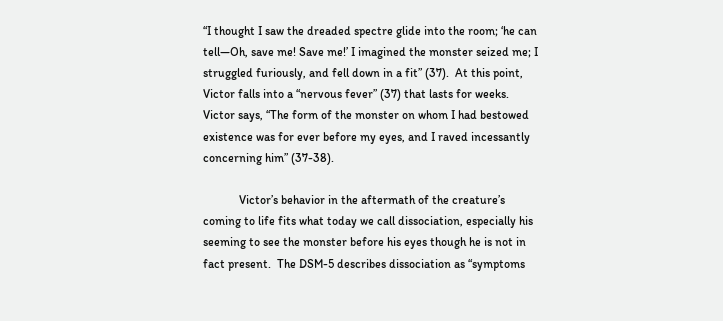“I thought I saw the dreaded spectre glide into the room; ‘he can tell—Oh, save me! Save me!’ I imagined the monster seized me; I struggled furiously, and fell down in a fit” (37).  At this point, Victor falls into a “nervous fever” (37) that lasts for weeks. Victor says, “The form of the monster on whom I had bestowed existence was for ever before my eyes, and I raved incessantly concerning him” (37-38).

            Victor’s behavior in the aftermath of the creature’s coming to life fits what today we call dissociation, especially his seeming to see the monster before his eyes though he is not in fact present.  The DSM-5 describes dissociation as “symptoms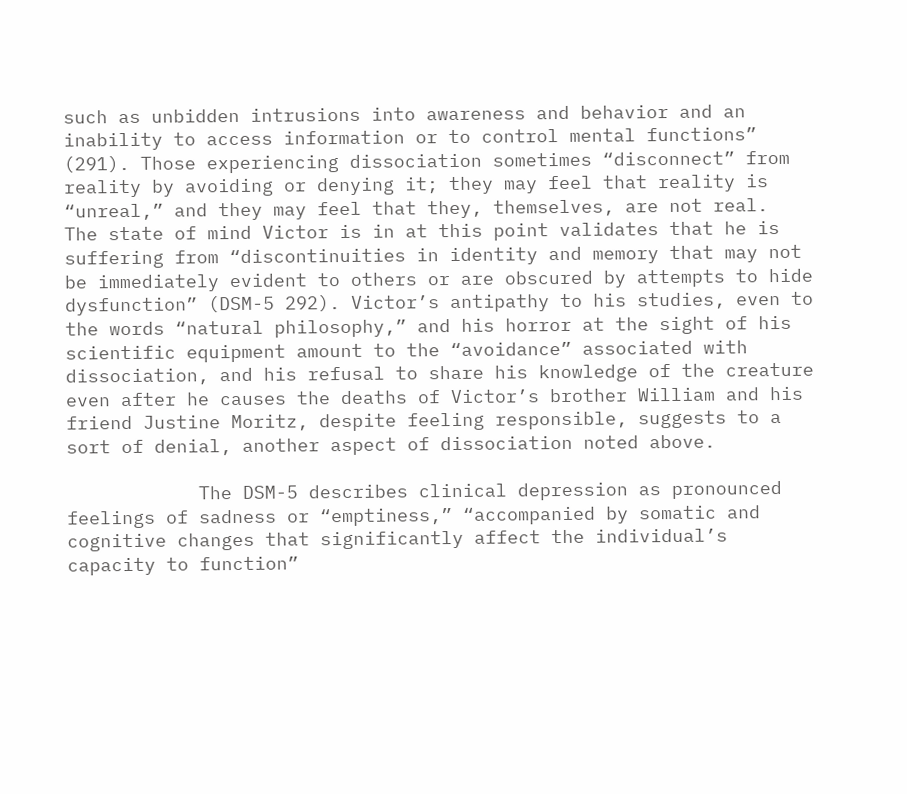such as unbidden intrusions into awareness and behavior and an inability to access information or to control mental functions” (291). Those experiencing dissociation sometimes “disconnect” from reality by avoiding or denying it; they may feel that reality is “unreal,” and they may feel that they, themselves, are not real.  The state of mind Victor is in at this point validates that he is suffering from “discontinuities in identity and memory that may not be immediately evident to others or are obscured by attempts to hide dysfunction” (DSM-5 292). Victor’s antipathy to his studies, even to the words “natural philosophy,” and his horror at the sight of his scientific equipment amount to the “avoidance” associated with dissociation, and his refusal to share his knowledge of the creature even after he causes the deaths of Victor’s brother William and his friend Justine Moritz, despite feeling responsible, suggests to a sort of denial, another aspect of dissociation noted above.

            The DSM-5 describes clinical depression as pronounced feelings of sadness or “emptiness,” “accompanied by somatic and cognitive changes that significantly affect the individual’s capacity to function”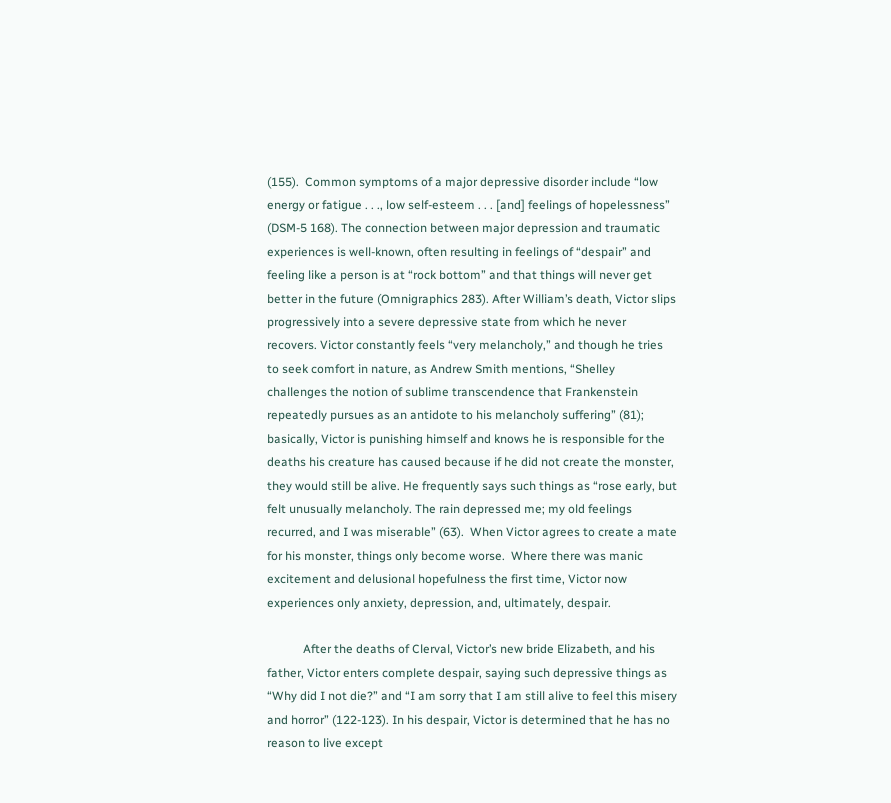(155).  Common symptoms of a major depressive disorder include “low energy or fatigue . . ., low self-esteem . . . [and] feelings of hopelessness” (DSM-5 168). The connection between major depression and traumatic experiences is well-known, often resulting in feelings of “despair” and feeling like a person is at “rock bottom” and that things will never get better in the future (Omnigraphics 283). After William’s death, Victor slips progressively into a severe depressive state from which he never recovers. Victor constantly feels “very melancholy,” and though he tries to seek comfort in nature, as Andrew Smith mentions, “Shelley challenges the notion of sublime transcendence that Frankenstein repeatedly pursues as an antidote to his melancholy suffering” (81); basically, Victor is punishing himself and knows he is responsible for the deaths his creature has caused because if he did not create the monster, they would still be alive. He frequently says such things as “rose early, but felt unusually melancholy. The rain depressed me; my old feelings recurred, and I was miserable” (63).  When Victor agrees to create a mate for his monster, things only become worse.  Where there was manic excitement and delusional hopefulness the first time, Victor now experiences only anxiety, depression, and, ultimately, despair.

            After the deaths of Clerval, Victor’s new bride Elizabeth, and his father, Victor enters complete despair, saying such depressive things as “Why did I not die?” and “I am sorry that I am still alive to feel this misery and horror” (122-123). In his despair, Victor is determined that he has no reason to live except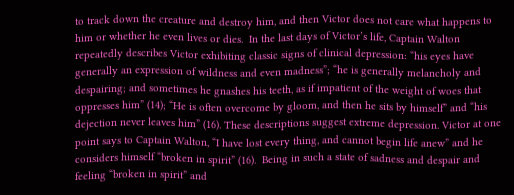to track down the creature and destroy him, and then Victor does not care what happens to him or whether he even lives or dies.  In the last days of Victor’s life, Captain Walton repeatedly describes Victor exhibiting classic signs of clinical depression: “his eyes have generally an expression of wildness and even madness”; “he is generally melancholy and despairing; and sometimes he gnashes his teeth, as if impatient of the weight of woes that oppresses him” (14); “He is often overcome by gloom, and then he sits by himself” and “his dejection never leaves him” (16). These descriptions suggest extreme depression. Victor at one point says to Captain Walton, “I have lost every thing, and cannot begin life anew” and he considers himself “broken in spirit” (16).  Being in such a state of sadness and despair and feeling “broken in spirit” and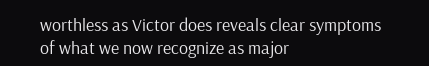worthless as Victor does reveals clear symptoms of what we now recognize as major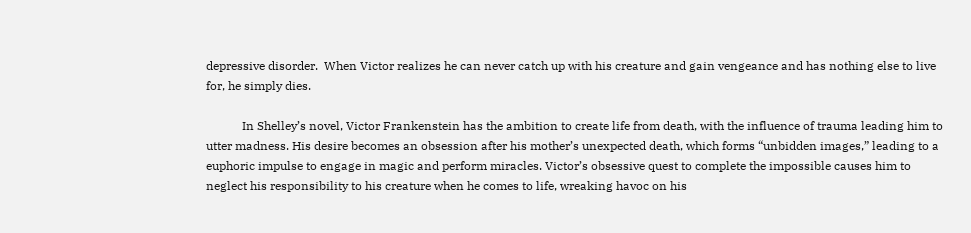depressive disorder.  When Victor realizes he can never catch up with his creature and gain vengeance and has nothing else to live for, he simply dies.

            In Shelley’s novel, Victor Frankenstein has the ambition to create life from death, with the influence of trauma leading him to utter madness. His desire becomes an obsession after his mother’s unexpected death, which forms “unbidden images,” leading to a euphoric impulse to engage in magic and perform miracles. Victor’s obsessive quest to complete the impossible causes him to neglect his responsibility to his creature when he comes to life, wreaking havoc on his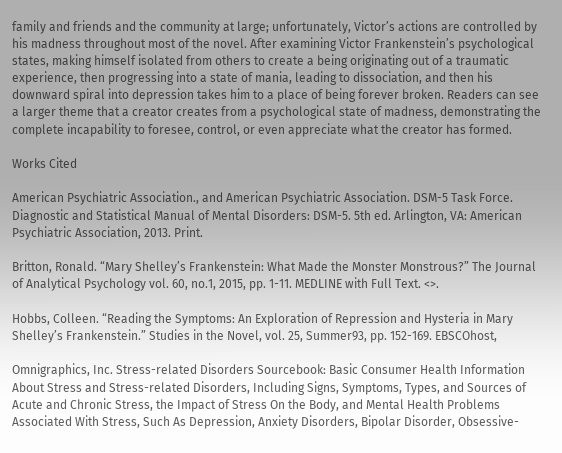family and friends and the community at large; unfortunately, Victor’s actions are controlled by his madness throughout most of the novel. After examining Victor Frankenstein’s psychological states, making himself isolated from others to create a being originating out of a traumatic experience, then progressing into a state of mania, leading to dissociation, and then his downward spiral into depression takes him to a place of being forever broken. Readers can see a larger theme that a creator creates from a psychological state of madness, demonstrating the complete incapability to foresee, control, or even appreciate what the creator has formed.

Works Cited

American Psychiatric Association., and American Psychiatric Association. DSM-5 Task Force. Diagnostic and Statistical Manual of Mental Disorders: DSM-5. 5th ed. Arlington, VA: American Psychiatric Association, 2013. Print.

Britton, Ronald. “Mary Shelley’s Frankenstein: What Made the Monster Monstrous?” The Journal of Analytical Psychology vol. 60, no.1, 2015, pp. 1-11. MEDLINE with Full Text. <>.

Hobbs, Colleen. “Reading the Symptoms: An Exploration of Repression and Hysteria in Mary Shelley’s Frankenstein.” Studies in the Novel, vol. 25, Summer93, pp. 152-169. EBSCOhost,

Omnigraphics, Inc. Stress-related Disorders Sourcebook: Basic Consumer Health Information About Stress and Stress-related Disorders, Including Signs, Symptoms, Types, and Sources of Acute and Chronic Stress, the Impact of Stress On the Body, and Mental Health Problems Associated With Stress, Such As Depression, Anxiety Disorders, Bipolar Disorder, Obsessive-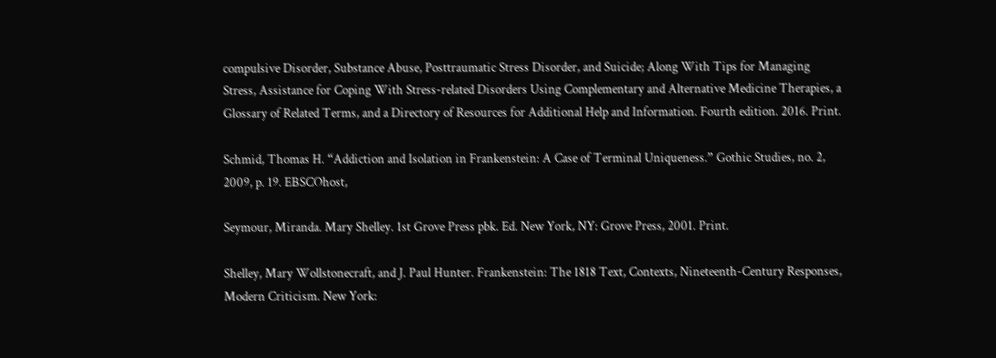compulsive Disorder, Substance Abuse, Posttraumatic Stress Disorder, and Suicide; Along With Tips for Managing Stress, Assistance for Coping With Stress-related Disorders Using Complementary and Alternative Medicine Therapies, a Glossary of Related Terms, and a Directory of Resources for Additional Help and Information. Fourth edition. 2016. Print.

Schmid, Thomas H. “Addiction and Isolation in Frankenstein: A Case of Terminal Uniqueness.” Gothic Studies, no. 2, 2009, p. 19. EBSCOhost,

Seymour, Miranda. Mary Shelley. 1st Grove Press pbk. Ed. New York, NY: Grove Press, 2001. Print.

Shelley, Mary Wollstonecraft, and J. Paul Hunter. Frankenstein: The 1818 Text, Contexts, Nineteenth-Century Responses, Modern Criticism. New York: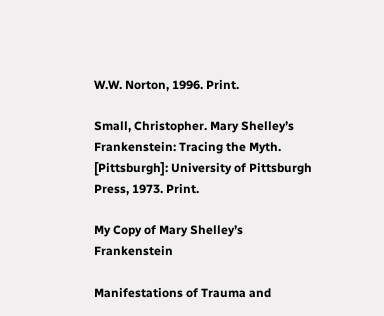W.W. Norton, 1996. Print.

Small, Christopher. Mary Shelley’s Frankenstein: Tracing the Myth. [Pittsburgh]: University of Pittsburgh Press, 1973. Print.

My Copy of Mary Shelley’s Frankenstein

Manifestations of Trauma and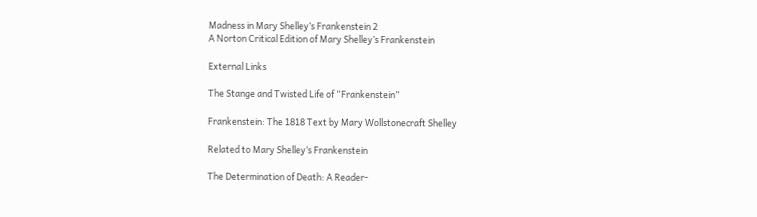Madness in Mary Shelley’s Frankenstein 2
A Norton Critical Edition of Mary Shelley’s Frankenstein

External Links

The Stange and Twisted Life of “Frankenstein”

Frankenstein: The 1818 Text by Mary Wollstonecraft Shelley

Related to Mary Shelley’s Frankenstein

The Determination of Death: A Reader-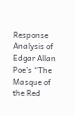Response Analysis of Edgar Allan Poe’s “The Masque of the Red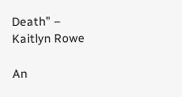Death” – Kaitlyn Rowe

An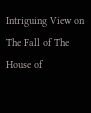Intriguing View on The Fall of The House of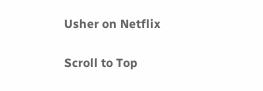Usher on Netflix

Scroll to Top